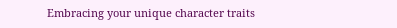Embracing your unique character traits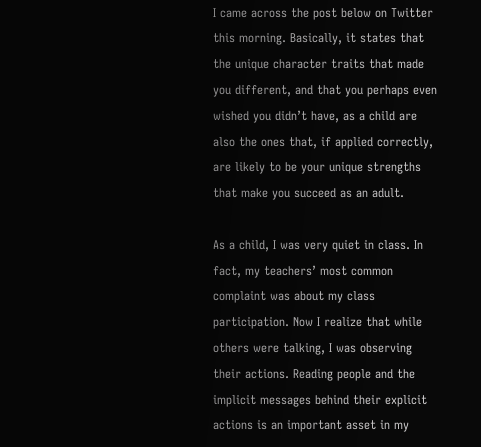I came across the post below on Twitter this morning. Basically, it states that the unique character traits that made you different, and that you perhaps even wished you didn’t have, as a child are also the ones that, if applied correctly, are likely to be your unique strengths that make you succeed as an adult.

As a child, I was very quiet in class. In fact, my teachers’ most common complaint was about my class participation. Now I realize that while others were talking, I was observing their actions. Reading people and the implicit messages behind their explicit actions is an important asset in my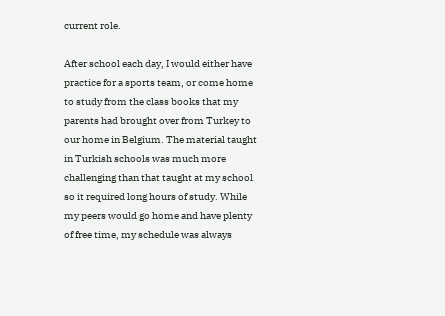current role.

After school each day, I would either have practice for a sports team, or come home to study from the class books that my parents had brought over from Turkey to our home in Belgium. The material taught in Turkish schools was much more challenging than that taught at my school so it required long hours of study. While my peers would go home and have plenty of free time, my schedule was always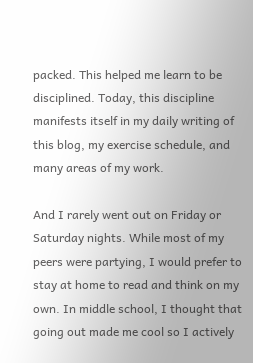packed. This helped me learn to be disciplined. Today, this discipline manifests itself in my daily writing of this blog, my exercise schedule, and many areas of my work.

And I rarely went out on Friday or Saturday nights. While most of my peers were partying, I would prefer to stay at home to read and think on my own. In middle school, I thought that going out made me cool so I actively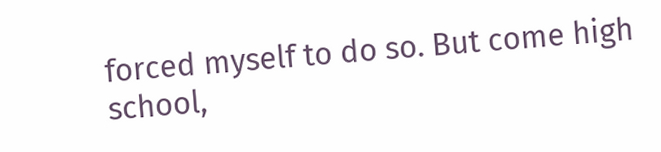forced myself to do so. But come high school,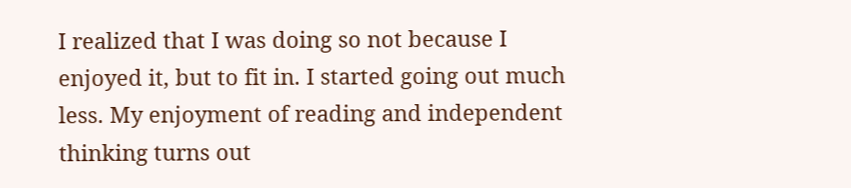I realized that I was doing so not because I enjoyed it, but to fit in. I started going out much less. My enjoyment of reading and independent thinking turns out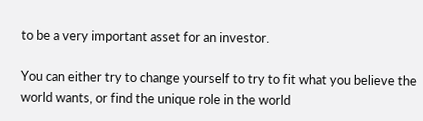to be a very important asset for an investor.

You can either try to change yourself to try to fit what you believe the world wants, or find the unique role in the world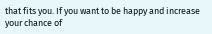that fits you. If you want to be happy and increase your chance of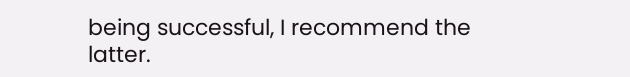being successful, I recommend the latter.